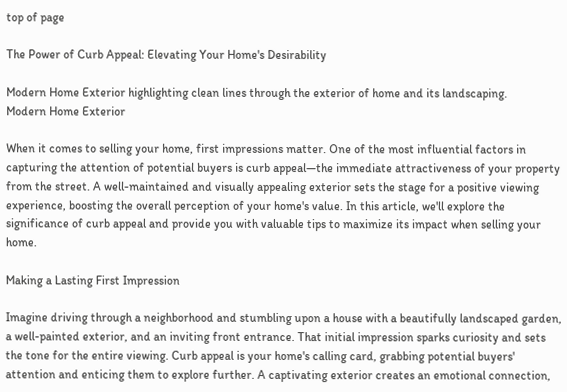top of page

The Power of Curb Appeal: Elevating Your Home's Desirability

Modern Home Exterior highlighting clean lines through the exterior of home and its landscaping.
Modern Home Exterior

When it comes to selling your home, first impressions matter. One of the most influential factors in capturing the attention of potential buyers is curb appeal—the immediate attractiveness of your property from the street. A well-maintained and visually appealing exterior sets the stage for a positive viewing experience, boosting the overall perception of your home's value. In this article, we'll explore the significance of curb appeal and provide you with valuable tips to maximize its impact when selling your home.

Making a Lasting First Impression

Imagine driving through a neighborhood and stumbling upon a house with a beautifully landscaped garden, a well-painted exterior, and an inviting front entrance. That initial impression sparks curiosity and sets the tone for the entire viewing. Curb appeal is your home's calling card, grabbing potential buyers' attention and enticing them to explore further. A captivating exterior creates an emotional connection,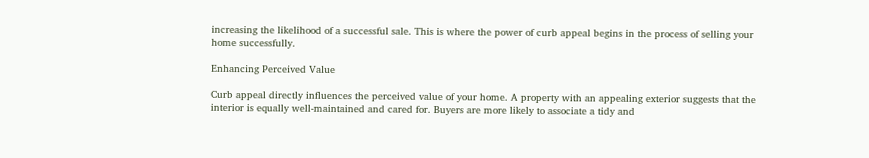increasing the likelihood of a successful sale. This is where the power of curb appeal begins in the process of selling your home successfully.

Enhancing Perceived Value

Curb appeal directly influences the perceived value of your home. A property with an appealing exterior suggests that the interior is equally well-maintained and cared for. Buyers are more likely to associate a tidy and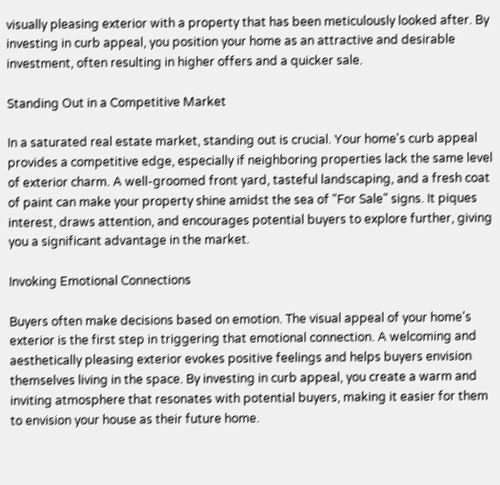visually pleasing exterior with a property that has been meticulously looked after. By investing in curb appeal, you position your home as an attractive and desirable investment, often resulting in higher offers and a quicker sale.

Standing Out in a Competitive Market

In a saturated real estate market, standing out is crucial. Your home's curb appeal provides a competitive edge, especially if neighboring properties lack the same level of exterior charm. A well-groomed front yard, tasteful landscaping, and a fresh coat of paint can make your property shine amidst the sea of "For Sale" signs. It piques interest, draws attention, and encourages potential buyers to explore further, giving you a significant advantage in the market.

Invoking Emotional Connections

Buyers often make decisions based on emotion. The visual appeal of your home's exterior is the first step in triggering that emotional connection. A welcoming and aesthetically pleasing exterior evokes positive feelings and helps buyers envision themselves living in the space. By investing in curb appeal, you create a warm and inviting atmosphere that resonates with potential buyers, making it easier for them to envision your house as their future home.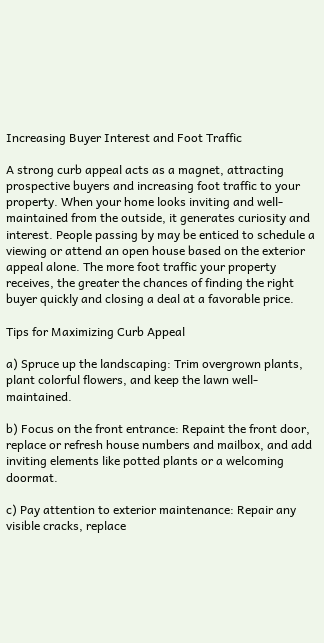Increasing Buyer Interest and Foot Traffic

A strong curb appeal acts as a magnet, attracting prospective buyers and increasing foot traffic to your property. When your home looks inviting and well-maintained from the outside, it generates curiosity and interest. People passing by may be enticed to schedule a viewing or attend an open house based on the exterior appeal alone. The more foot traffic your property receives, the greater the chances of finding the right buyer quickly and closing a deal at a favorable price.

Tips for Maximizing Curb Appeal

a) Spruce up the landscaping: Trim overgrown plants, plant colorful flowers, and keep the lawn well-maintained.

b) Focus on the front entrance: Repaint the front door, replace or refresh house numbers and mailbox, and add inviting elements like potted plants or a welcoming doormat.

c) Pay attention to exterior maintenance: Repair any visible cracks, replace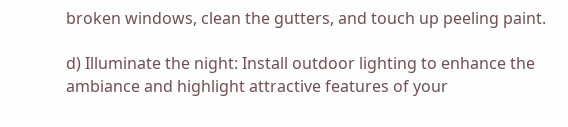broken windows, clean the gutters, and touch up peeling paint.

d) Illuminate the night: Install outdoor lighting to enhance the ambiance and highlight attractive features of your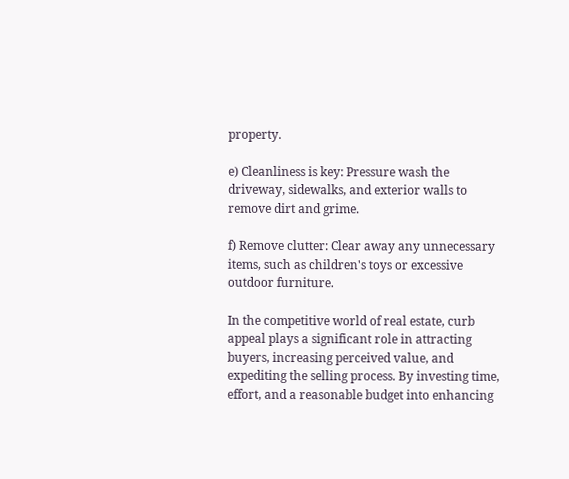property.

e) Cleanliness is key: Pressure wash the driveway, sidewalks, and exterior walls to remove dirt and grime.

f) Remove clutter: Clear away any unnecessary items, such as children's toys or excessive outdoor furniture.

In the competitive world of real estate, curb appeal plays a significant role in attracting buyers, increasing perceived value, and expediting the selling process. By investing time, effort, and a reasonable budget into enhancing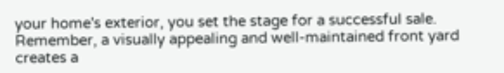your home's exterior, you set the stage for a successful sale. Remember, a visually appealing and well-maintained front yard creates a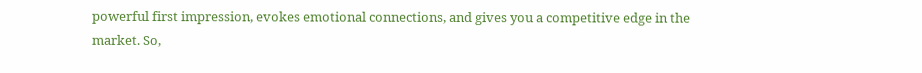powerful first impression, evokes emotional connections, and gives you a competitive edge in the market. So,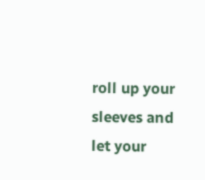roll up your sleeves and let your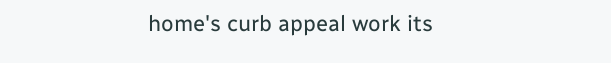home's curb appeal work its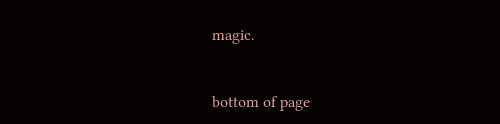magic.


bottom of page